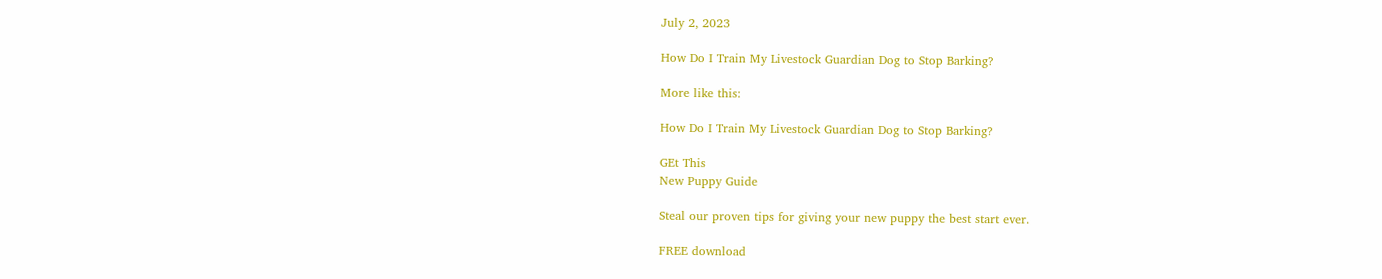July 2, 2023

How Do I Train My Livestock Guardian Dog to Stop Barking?

More like this:

How Do I Train My Livestock Guardian Dog to Stop Barking?

GEt This
New Puppy Guide

Steal our proven tips for giving your new puppy the best start ever.

FREE download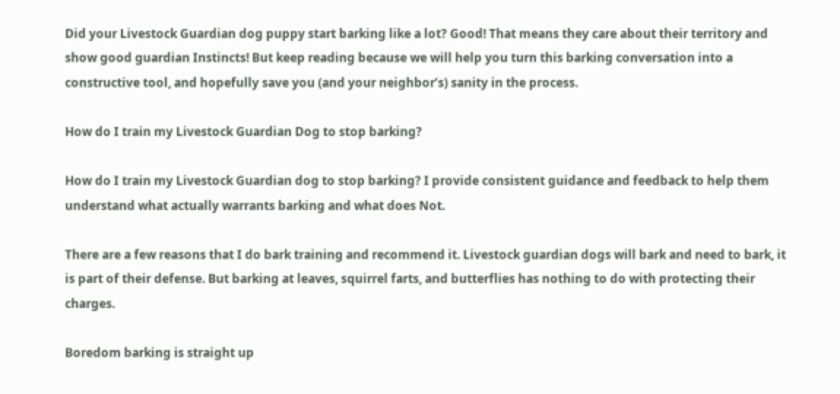Did your Livestock Guardian dog puppy start barking like a lot? Good! That means they care about their territory and show good guardian Instincts! But keep reading because we will help you turn this barking conversation into a constructive tool, and hopefully save you (and your neighbor’s) sanity in the process.

How do I train my Livestock Guardian Dog to stop barking?

How do I train my Livestock Guardian dog to stop barking? I provide consistent guidance and feedback to help them understand what actually warrants barking and what does Not.

There are a few reasons that I do bark training and recommend it. Livestock guardian dogs will bark and need to bark, it is part of their defense. But barking at leaves, squirrel farts, and butterflies has nothing to do with protecting their charges.

Boredom barking is straight up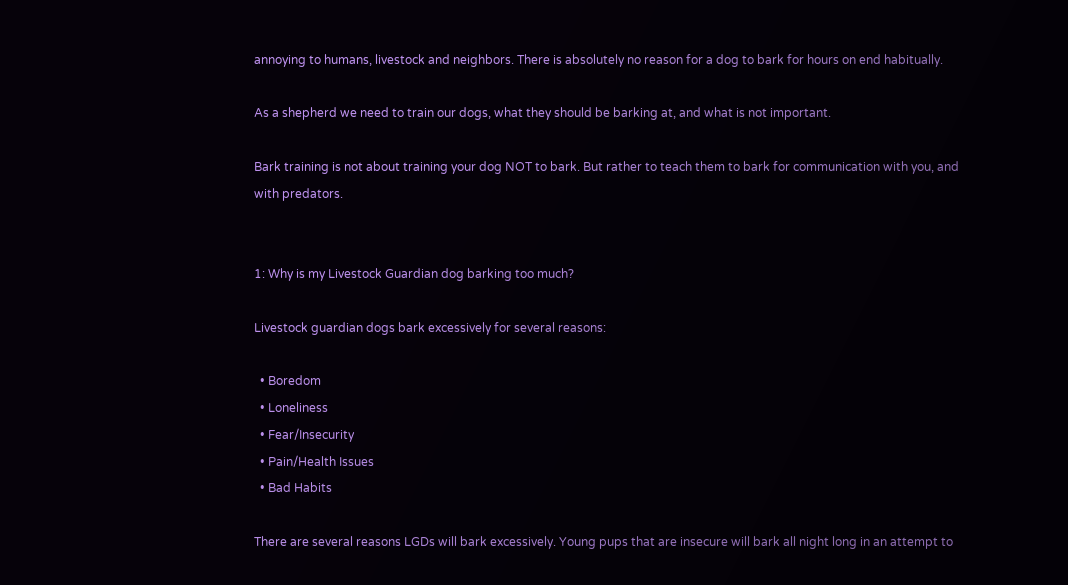annoying to humans, livestock and neighbors. There is absolutely no reason for a dog to bark for hours on end habitually.

As a shepherd we need to train our dogs, what they should be barking at, and what is not important.

Bark training is not about training your dog NOT to bark. But rather to teach them to bark for communication with you, and with predators.


1: Why is my Livestock Guardian dog barking too much?

Livestock guardian dogs bark excessively for several reasons:

  • Boredom
  • Loneliness
  • Fear/Insecurity
  • Pain/Health Issues
  • Bad Habits

There are several reasons LGDs will bark excessively. Young pups that are insecure will bark all night long in an attempt to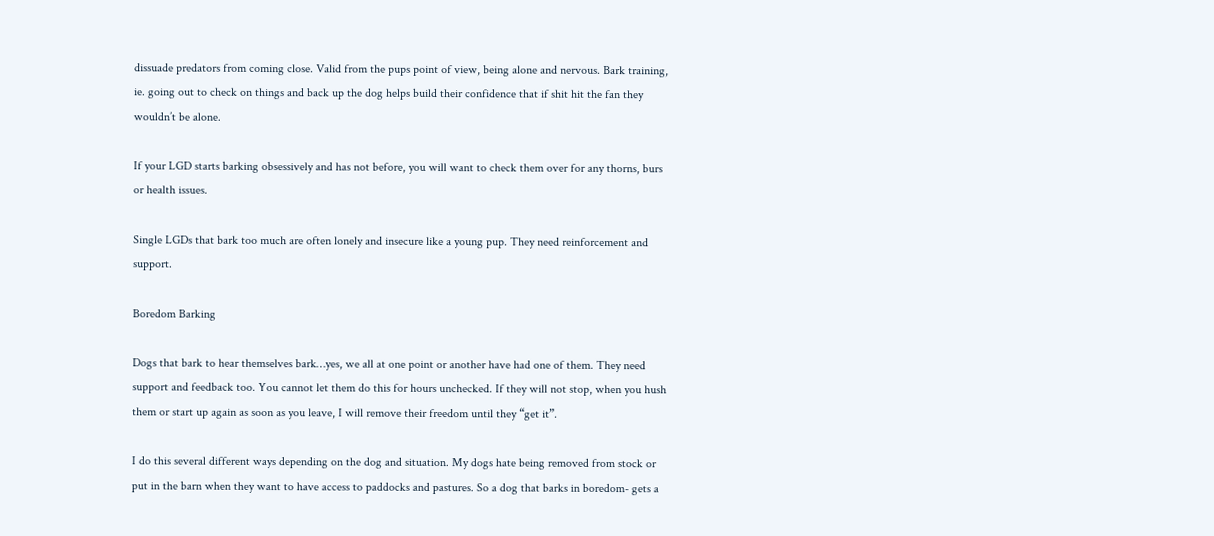dissuade predators from coming close. Valid from the pups point of view, being alone and nervous. Bark training, ie. going out to check on things and back up the dog helps build their confidence that if shit hit the fan they wouldn’t be alone.

If your LGD starts barking obsessively and has not before, you will want to check them over for any thorns, burs or health issues.

Single LGDs that bark too much are often lonely and insecure like a young pup. They need reinforcement and support.

Boredom Barking

Dogs that bark to hear themselves bark…yes, we all at one point or another have had one of them. They need support and feedback too. You cannot let them do this for hours unchecked. If they will not stop, when you hush them or start up again as soon as you leave, I will remove their freedom until they “get it”.

I do this several different ways depending on the dog and situation. My dogs hate being removed from stock or put in the barn when they want to have access to paddocks and pastures. So a dog that barks in boredom- gets a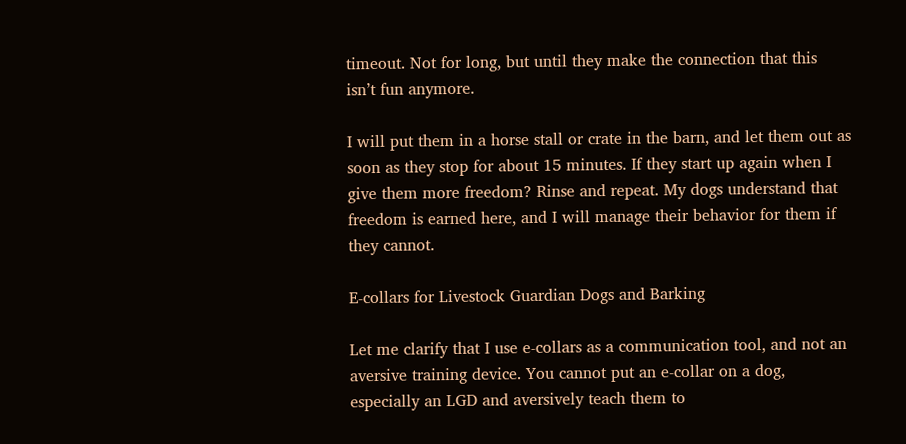timeout. Not for long, but until they make the connection that this isn’t fun anymore.

I will put them in a horse stall or crate in the barn, and let them out as soon as they stop for about 15 minutes. If they start up again when I give them more freedom? Rinse and repeat. My dogs understand that freedom is earned here, and I will manage their behavior for them if they cannot.

E-collars for Livestock Guardian Dogs and Barking

Let me clarify that I use e-collars as a communication tool, and not an aversive training device. You cannot put an e-collar on a dog, especially an LGD and aversively teach them to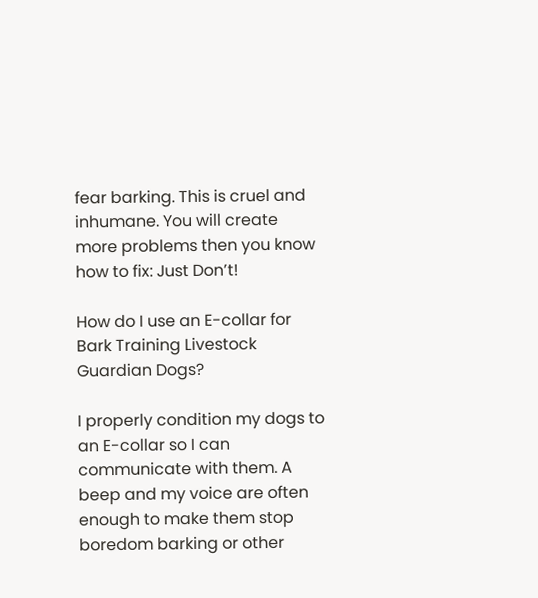fear barking. This is cruel and inhumane. You will create more problems then you know how to fix: Just Don’t!

How do I use an E-collar for Bark Training Livestock Guardian Dogs?

I properly condition my dogs to an E-collar so I can communicate with them. A beep and my voice are often enough to make them stop boredom barking or other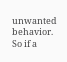unwanted behavior. So if a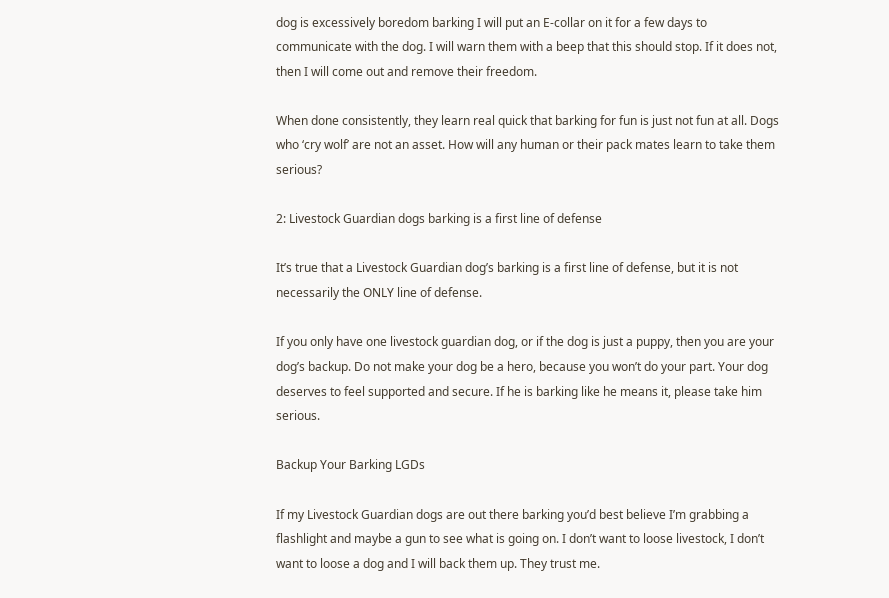dog is excessively boredom barking I will put an E-collar on it for a few days to communicate with the dog. I will warn them with a beep that this should stop. If it does not, then I will come out and remove their freedom.

When done consistently, they learn real quick that barking for fun is just not fun at all. Dogs who ‘cry wolf’ are not an asset. How will any human or their pack mates learn to take them serious?

2: Livestock Guardian dogs barking is a first line of defense

It’s true that a Livestock Guardian dog’s barking is a first line of defense, but it is not necessarily the ONLY line of defense.

If you only have one livestock guardian dog, or if the dog is just a puppy, then you are your dog’s backup. Do not make your dog be a hero, because you won’t do your part. Your dog deserves to feel supported and secure. If he is barking like he means it, please take him serious.

Backup Your Barking LGDs

If my Livestock Guardian dogs are out there barking you’d best believe I’m grabbing a flashlight and maybe a gun to see what is going on. I don’t want to loose livestock, I don’t want to loose a dog and I will back them up. They trust me.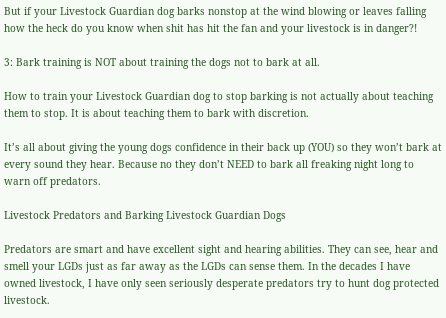But if your Livestock Guardian dog barks nonstop at the wind blowing or leaves falling how the heck do you know when shit has hit the fan and your livestock is in danger?!

3: Bark training is NOT about training the dogs not to bark at all.

How to train your Livestock Guardian dog to stop barking is not actually about teaching them to stop. It is about teaching them to bark with discretion.

It’s all about giving the young dogs confidence in their back up (YOU) so they won’t bark at every sound they hear. Because no they don’t NEED to bark all freaking night long to warn off predators.

Livestock Predators and Barking Livestock Guardian Dogs

Predators are smart and have excellent sight and hearing abilities. They can see, hear and smell your LGDs just as far away as the LGDs can sense them. In the decades I have owned livestock, I have only seen seriously desperate predators try to hunt dog protected livestock.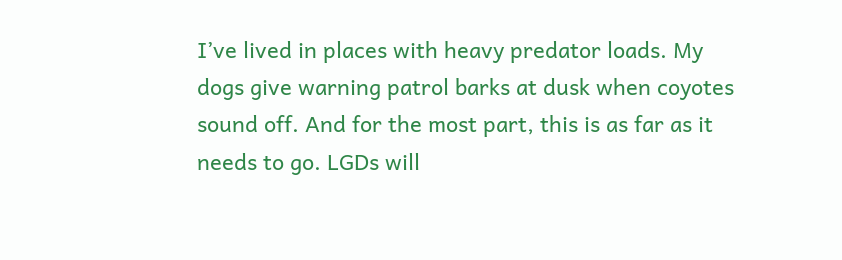I’ve lived in places with heavy predator loads. My dogs give warning patrol barks at dusk when coyotes sound off. And for the most part, this is as far as it needs to go. LGDs will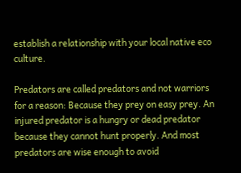establish a relationship with your local native eco culture.

Predators are called predators and not warriors for a reason: Because they prey on easy prey. An injured predator is a hungry or dead predator because they cannot hunt properly. And most predators are wise enough to avoid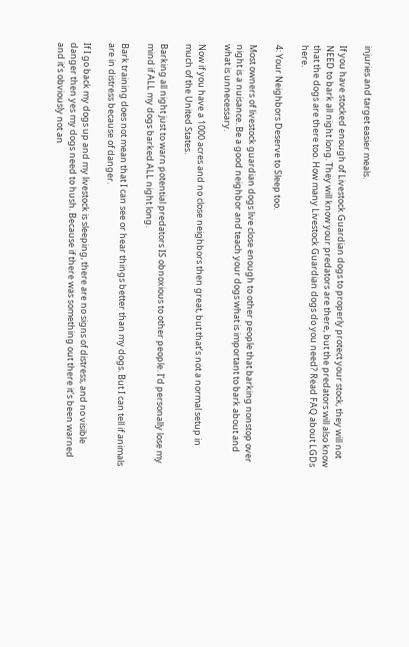injuries and target easier meals.

If you have stocked enough of Livestock Guardian dogs to properly protect your stock, they will not NEED to bark all night long. They will know your predators are there, but the predators will also know that the dogs are there too. How many Livestock Guardian dogs do you need? Read FAQ about LGDs here.

4: Your Neighbors Deserve to Sleep too.

Most owners of livestock guardian dogs live close enough to other people that barking nonstop over night is a nuisance. Be a good neighbor and teach your dogs what is important to bark about and what is unnecessary.

Now if you have a 1000 acres and no close neighbors then great, but that’s not a normal setup in much of the United States.

Barking all night just to warn potential predators IS obnoxious to other people. I’d personally lose my mind if ALL my dogs barked ALL night long.

Bark training does not mean that I can see or hear things better than my dogs. But I can tell if animals are in distress because of danger.

If I go back my dogs up and my livestock is sleeping, there are no signs of distress, and no visible danger then yes my dogs need to hush. Because if there was something out there it’s been warned and it’s obviously not an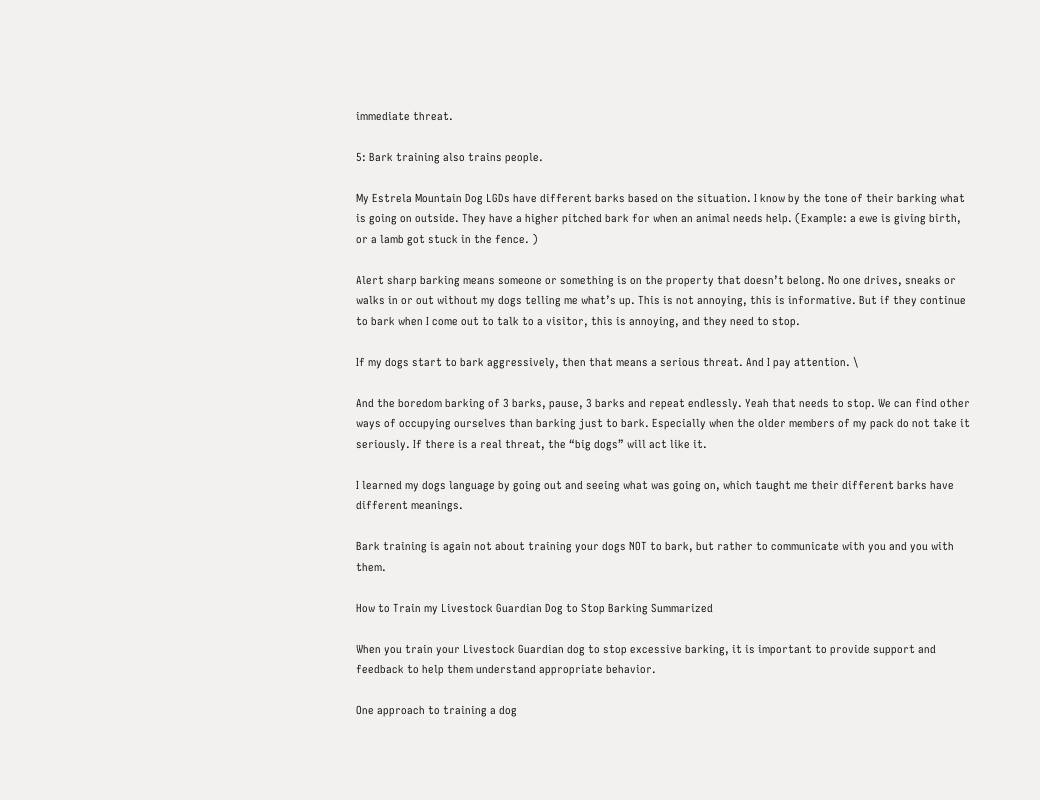immediate threat.

5: Bark training also trains people.

My Estrela Mountain Dog LGDs have different barks based on the situation. I know by the tone of their barking what is going on outside. They have a higher pitched bark for when an animal needs help. (Example: a ewe is giving birth, or a lamb got stuck in the fence. )

Alert sharp barking means someone or something is on the property that doesn’t belong. No one drives, sneaks or walks in or out without my dogs telling me what’s up. This is not annoying, this is informative. But if they continue to bark when I come out to talk to a visitor, this is annoying, and they need to stop.

If my dogs start to bark aggressively, then that means a serious threat. And I pay attention. \

And the boredom barking of 3 barks, pause, 3 barks and repeat endlessly. Yeah that needs to stop. We can find other ways of occupying ourselves than barking just to bark. Especially when the older members of my pack do not take it seriously. If there is a real threat, the “big dogs” will act like it.

I learned my dogs language by going out and seeing what was going on, which taught me their different barks have different meanings.

Bark training is again not about training your dogs NOT to bark, but rather to communicate with you and you with them.

How to Train my Livestock Guardian Dog to Stop Barking Summarized

When you train your Livestock Guardian dog to stop excessive barking, it is important to provide support and feedback to help them understand appropriate behavior.

One approach to training a dog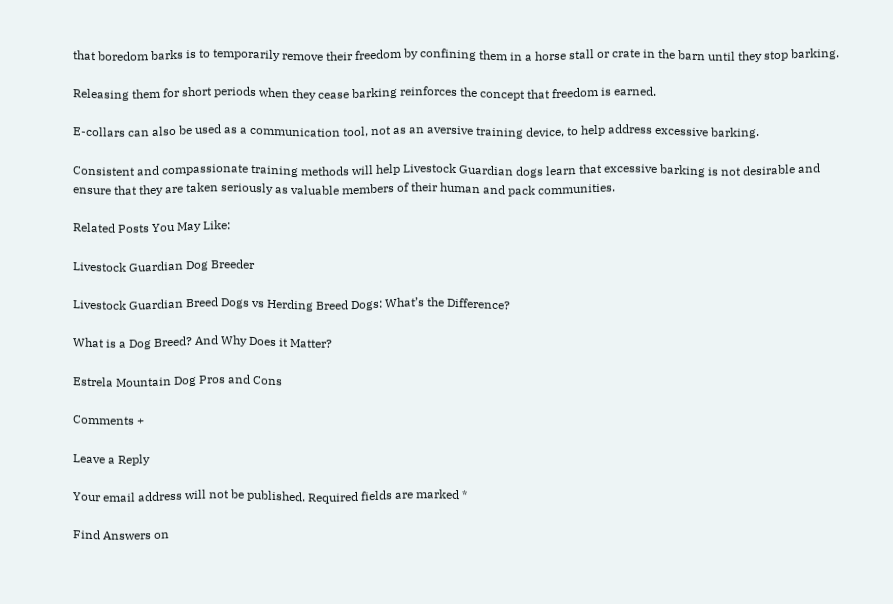that boredom barks is to temporarily remove their freedom by confining them in a horse stall or crate in the barn until they stop barking.

Releasing them for short periods when they cease barking reinforces the concept that freedom is earned.

E-collars can also be used as a communication tool, not as an aversive training device, to help address excessive barking.

Consistent and compassionate training methods will help Livestock Guardian dogs learn that excessive barking is not desirable and ensure that they are taken seriously as valuable members of their human and pack communities.

Related Posts You May Like:

Livestock Guardian Dog Breeder

Livestock Guardian Breed Dogs vs Herding Breed Dogs: What’s the Difference?

What is a Dog Breed? And Why Does it Matter?

Estrela Mountain Dog Pros and Cons

Comments +

Leave a Reply

Your email address will not be published. Required fields are marked *

Find Answers on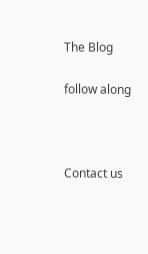The Blog

follow along



Contact us